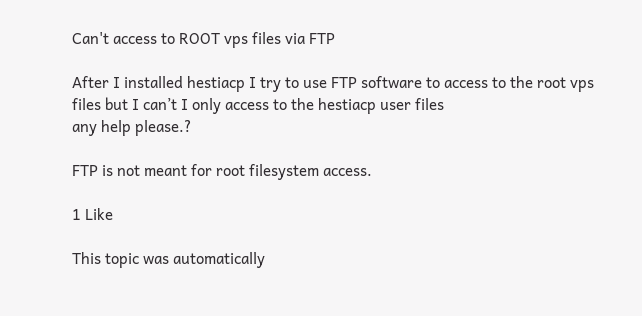Can't access to ROOT vps files via FTP

After I installed hestiacp I try to use FTP software to access to the root vps files but I can’t I only access to the hestiacp user files
any help please.?

FTP is not meant for root filesystem access.

1 Like

This topic was automatically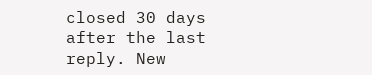closed 30 days after the last reply. New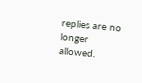replies are no longer allowed.